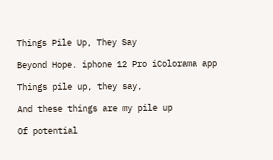Things Pile Up, They Say

Beyond Hope. iphone 12 Pro iColorama app

Things pile up, they say,

And these things are my pile up

Of potential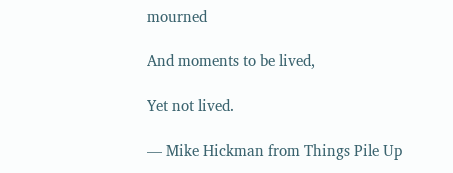mourned

And moments to be lived,

Yet not lived.

— Mike Hickman from Things Pile Up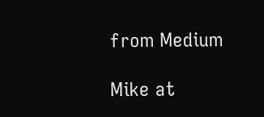from Medium

Mike at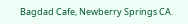Bagdad Cafe, Newberry Springs CA.